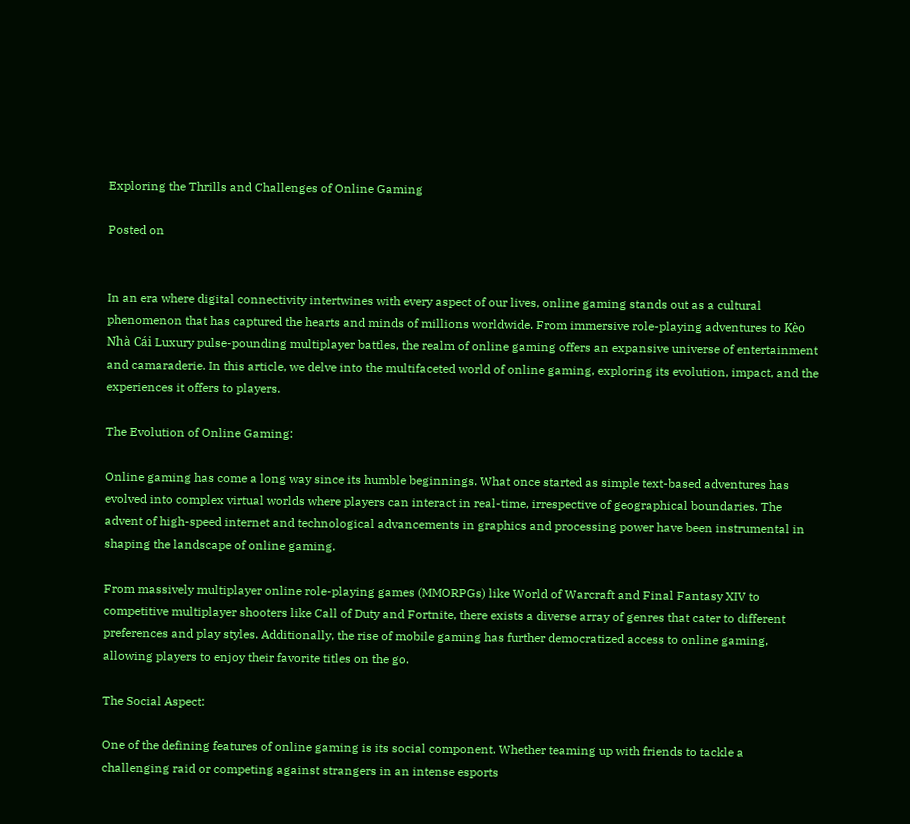Exploring the Thrills and Challenges of Online Gaming

Posted on


In an era where digital connectivity intertwines with every aspect of our lives, online gaming stands out as a cultural phenomenon that has captured the hearts and minds of millions worldwide. From immersive role-playing adventures to Kèo Nhà Cái Luxury pulse-pounding multiplayer battles, the realm of online gaming offers an expansive universe of entertainment and camaraderie. In this article, we delve into the multifaceted world of online gaming, exploring its evolution, impact, and the experiences it offers to players.

The Evolution of Online Gaming:

Online gaming has come a long way since its humble beginnings. What once started as simple text-based adventures has evolved into complex virtual worlds where players can interact in real-time, irrespective of geographical boundaries. The advent of high-speed internet and technological advancements in graphics and processing power have been instrumental in shaping the landscape of online gaming.

From massively multiplayer online role-playing games (MMORPGs) like World of Warcraft and Final Fantasy XIV to competitive multiplayer shooters like Call of Duty and Fortnite, there exists a diverse array of genres that cater to different preferences and play styles. Additionally, the rise of mobile gaming has further democratized access to online gaming, allowing players to enjoy their favorite titles on the go.

The Social Aspect:

One of the defining features of online gaming is its social component. Whether teaming up with friends to tackle a challenging raid or competing against strangers in an intense esports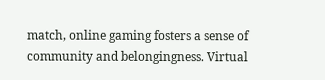match, online gaming fosters a sense of community and belongingness. Virtual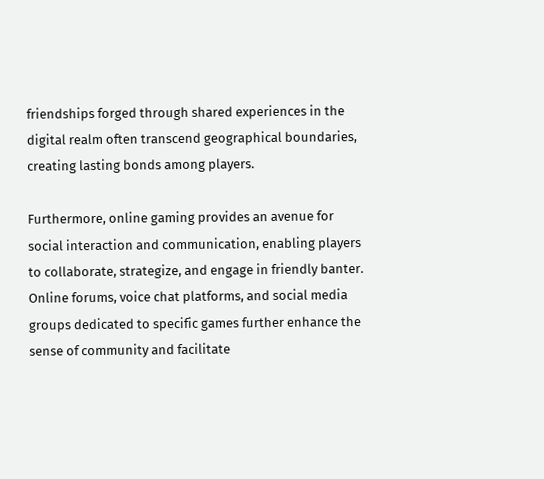friendships forged through shared experiences in the digital realm often transcend geographical boundaries, creating lasting bonds among players.

Furthermore, online gaming provides an avenue for social interaction and communication, enabling players to collaborate, strategize, and engage in friendly banter. Online forums, voice chat platforms, and social media groups dedicated to specific games further enhance the sense of community and facilitate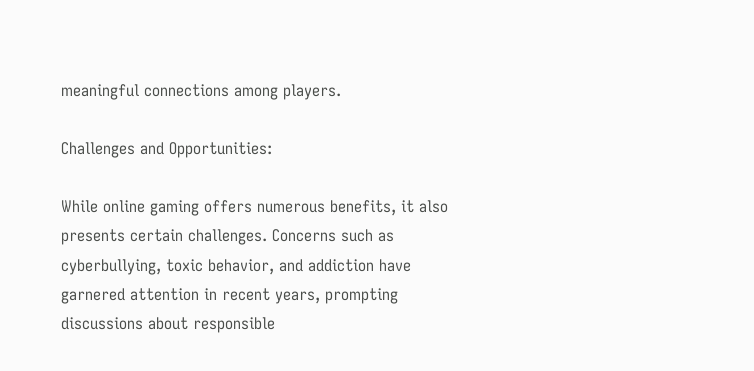meaningful connections among players.

Challenges and Opportunities:

While online gaming offers numerous benefits, it also presents certain challenges. Concerns such as cyberbullying, toxic behavior, and addiction have garnered attention in recent years, prompting discussions about responsible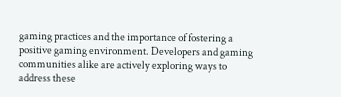gaming practices and the importance of fostering a positive gaming environment. Developers and gaming communities alike are actively exploring ways to address these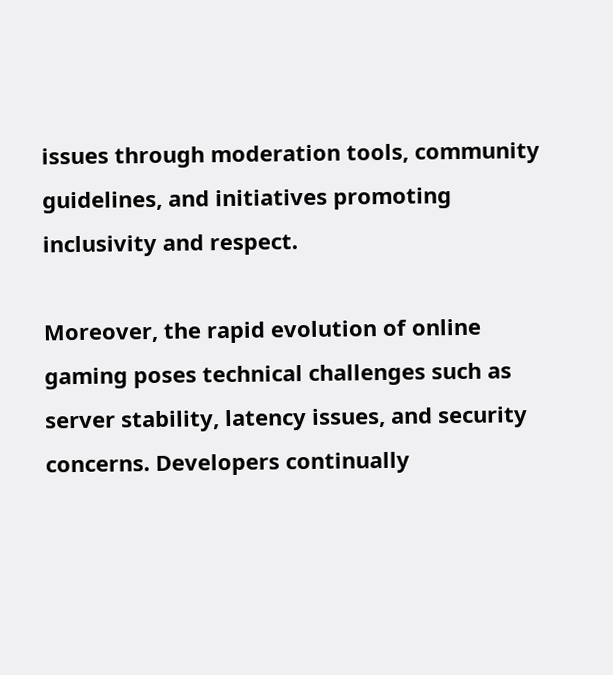issues through moderation tools, community guidelines, and initiatives promoting inclusivity and respect.

Moreover, the rapid evolution of online gaming poses technical challenges such as server stability, latency issues, and security concerns. Developers continually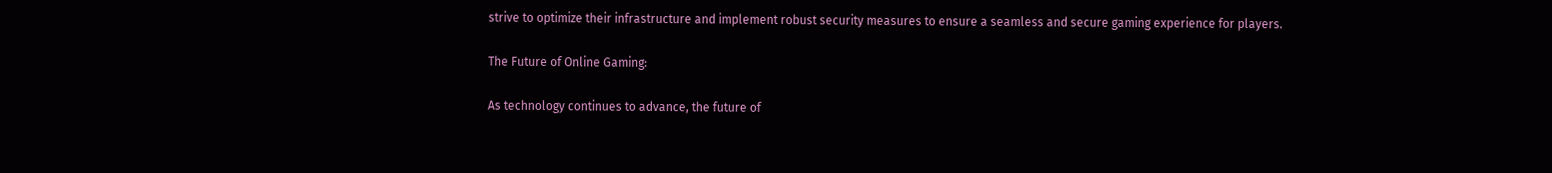strive to optimize their infrastructure and implement robust security measures to ensure a seamless and secure gaming experience for players.

The Future of Online Gaming:

As technology continues to advance, the future of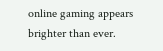online gaming appears brighter than ever.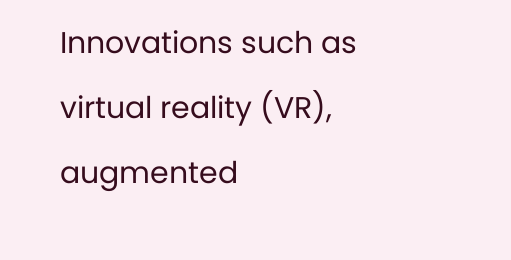Innovations such as virtual reality (VR), augmented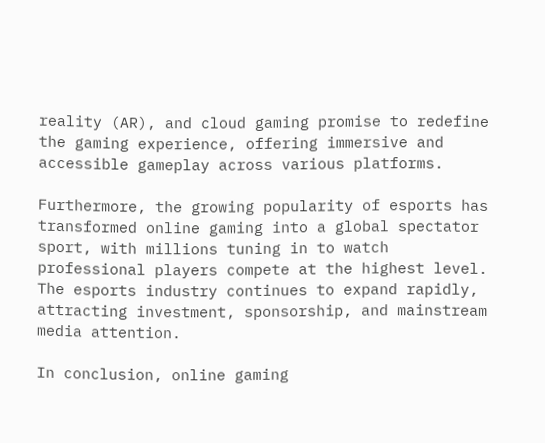reality (AR), and cloud gaming promise to redefine the gaming experience, offering immersive and accessible gameplay across various platforms.

Furthermore, the growing popularity of esports has transformed online gaming into a global spectator sport, with millions tuning in to watch professional players compete at the highest level. The esports industry continues to expand rapidly, attracting investment, sponsorship, and mainstream media attention.

In conclusion, online gaming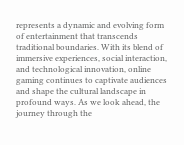represents a dynamic and evolving form of entertainment that transcends traditional boundaries. With its blend of immersive experiences, social interaction, and technological innovation, online gaming continues to captivate audiences and shape the cultural landscape in profound ways. As we look ahead, the journey through the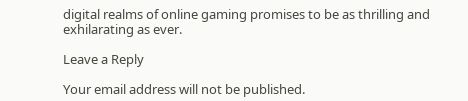digital realms of online gaming promises to be as thrilling and exhilarating as ever.

Leave a Reply

Your email address will not be published.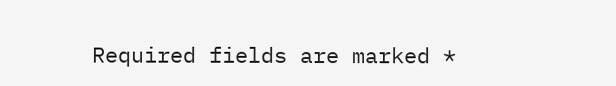Required fields are marked *